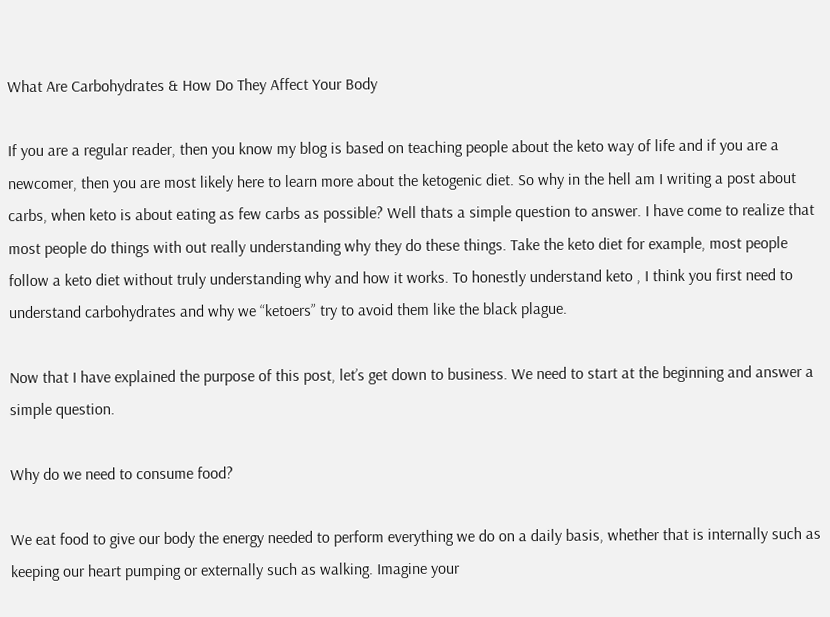What Are Carbohydrates & How Do They Affect Your Body

If you are a regular reader, then you know my blog is based on teaching people about the keto way of life and if you are a newcomer, then you are most likely here to learn more about the ketogenic diet. So why in the hell am I writing a post about carbs, when keto is about eating as few carbs as possible? Well thats a simple question to answer. I have come to realize that most people do things with out really understanding why they do these things. Take the keto diet for example, most people follow a keto diet without truly understanding why and how it works. To honestly understand keto , I think you first need to understand carbohydrates and why we “ketoers” try to avoid them like the black plague.

Now that I have explained the purpose of this post, let’s get down to business. We need to start at the beginning and answer a simple question.

Why do we need to consume food?

We eat food to give our body the energy needed to perform everything we do on a daily basis, whether that is internally such as keeping our heart pumping or externally such as walking. Imagine your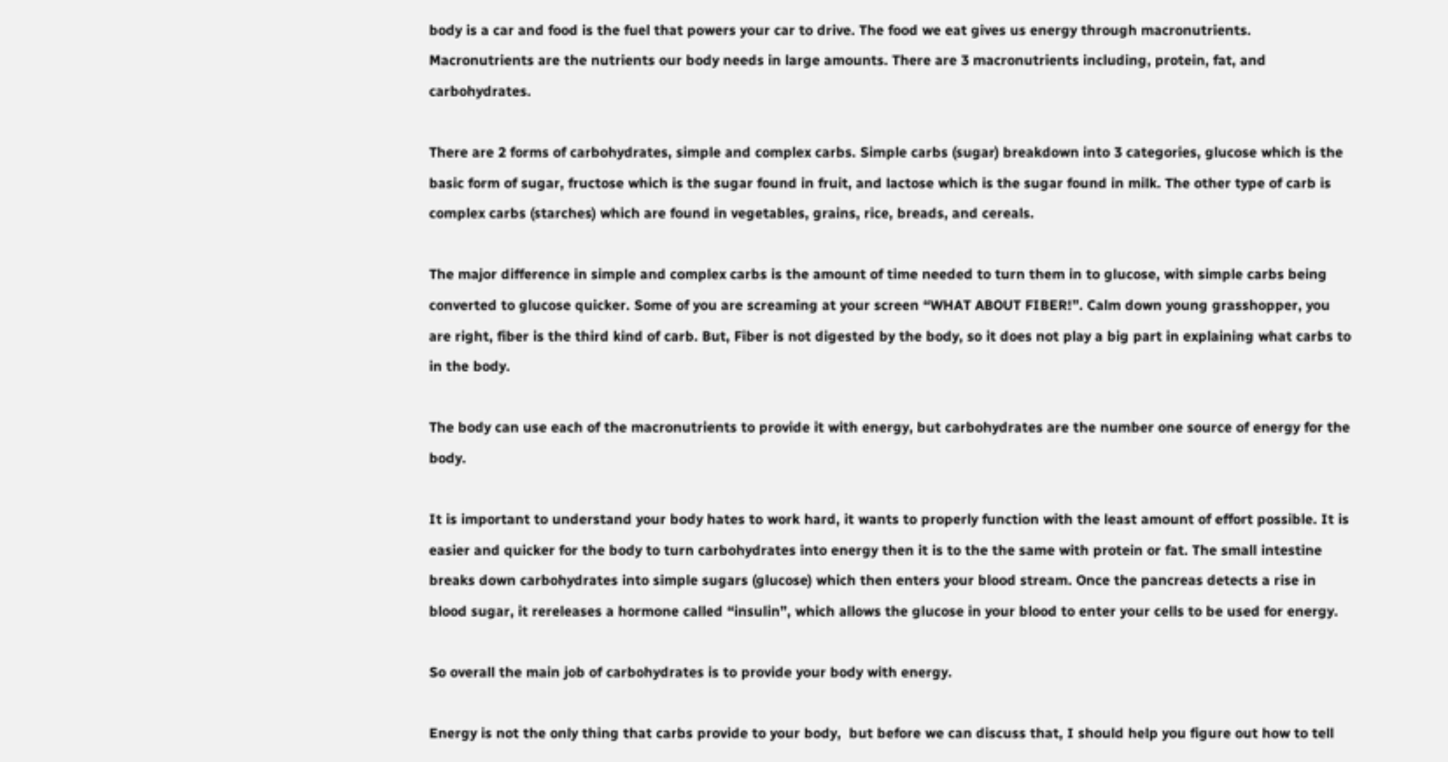body is a car and food is the fuel that powers your car to drive. The food we eat gives us energy through macronutrients. Macronutrients are the nutrients our body needs in large amounts. There are 3 macronutrients including, protein, fat, and carbohydrates.

There are 2 forms of carbohydrates, simple and complex carbs. Simple carbs (sugar) breakdown into 3 categories, glucose which is the basic form of sugar, fructose which is the sugar found in fruit, and lactose which is the sugar found in milk. The other type of carb is complex carbs (starches) which are found in vegetables, grains, rice, breads, and cereals.

The major difference in simple and complex carbs is the amount of time needed to turn them in to glucose, with simple carbs being converted to glucose quicker. Some of you are screaming at your screen “WHAT ABOUT FIBER!”. Calm down young grasshopper, you are right, fiber is the third kind of carb. But, Fiber is not digested by the body, so it does not play a big part in explaining what carbs to in the body.

The body can use each of the macronutrients to provide it with energy, but carbohydrates are the number one source of energy for the body.

It is important to understand your body hates to work hard, it wants to properly function with the least amount of effort possible. It is easier and quicker for the body to turn carbohydrates into energy then it is to the the same with protein or fat. The small intestine breaks down carbohydrates into simple sugars (glucose) which then enters your blood stream. Once the pancreas detects a rise in blood sugar, it rereleases a hormone called “insulin”, which allows the glucose in your blood to enter your cells to be used for energy.

So overall the main job of carbohydrates is to provide your body with energy.

Energy is not the only thing that carbs provide to your body,  but before we can discuss that, I should help you figure out how to tell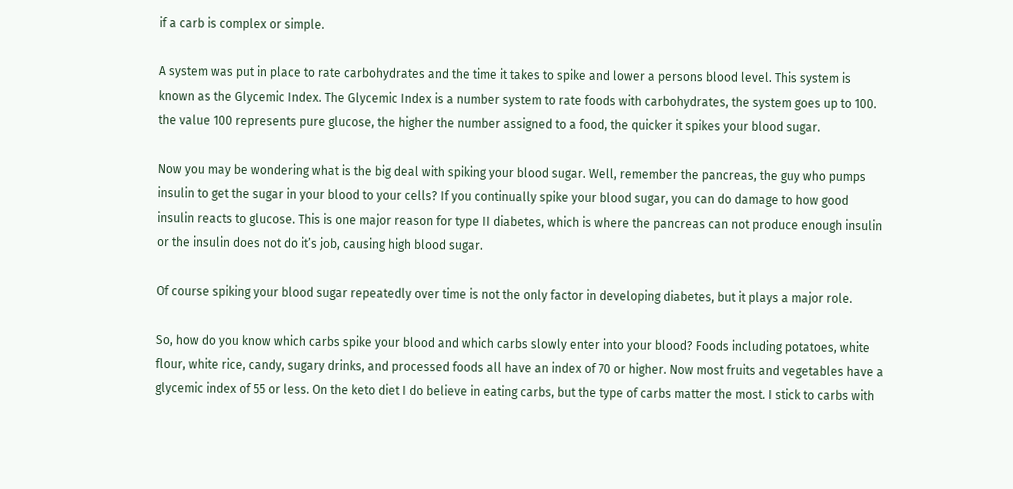if a carb is complex or simple.

A system was put in place to rate carbohydrates and the time it takes to spike and lower a persons blood level. This system is known as the Glycemic Index. The Glycemic Index is a number system to rate foods with carbohydrates, the system goes up to 100. the value 100 represents pure glucose, the higher the number assigned to a food, the quicker it spikes your blood sugar.

Now you may be wondering what is the big deal with spiking your blood sugar. Well, remember the pancreas, the guy who pumps insulin to get the sugar in your blood to your cells? If you continually spike your blood sugar, you can do damage to how good insulin reacts to glucose. This is one major reason for type II diabetes, which is where the pancreas can not produce enough insulin or the insulin does not do it’s job, causing high blood sugar.

Of course spiking your blood sugar repeatedly over time is not the only factor in developing diabetes, but it plays a major role.

So, how do you know which carbs spike your blood and which carbs slowly enter into your blood? Foods including potatoes, white flour, white rice, candy, sugary drinks, and processed foods all have an index of 70 or higher. Now most fruits and vegetables have a glycemic index of 55 or less. On the keto diet I do believe in eating carbs, but the type of carbs matter the most. I stick to carbs with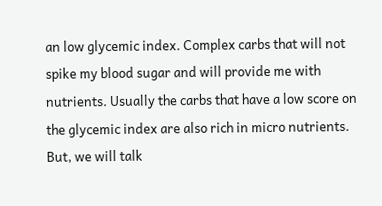an low glycemic index. Complex carbs that will not spike my blood sugar and will provide me with nutrients. Usually the carbs that have a low score on the glycemic index are also rich in micro nutrients. But, we will talk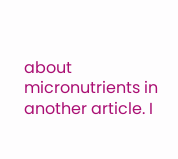about micronutrients in another article. I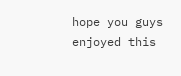hope you guys enjoyed this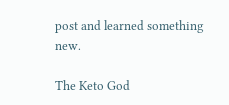post and learned something new.

The Keto God